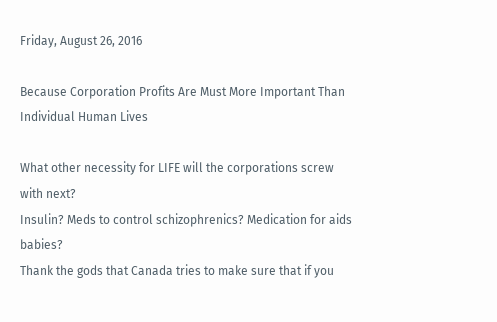Friday, August 26, 2016

Because Corporation Profits Are Must More Important Than Individual Human Lives

What other necessity for LIFE will the corporations screw with next?
Insulin? Meds to control schizophrenics? Medication for aids babies?
Thank the gods that Canada tries to make sure that if you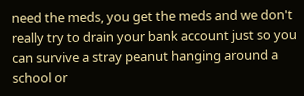need the meds, you get the meds and we don't really try to drain your bank account just so you can survive a stray peanut hanging around a school or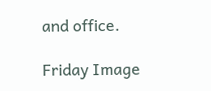and office.

Friday Image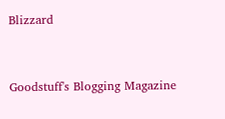Blizzard


Goodstuff's Blogging Magazine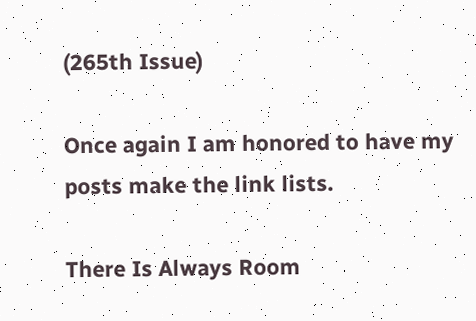(265th Issue)

Once again I am honored to have my posts make the link lists.

There Is Always Room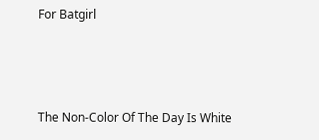For Batgirl



The Non-Color Of The Day Is White